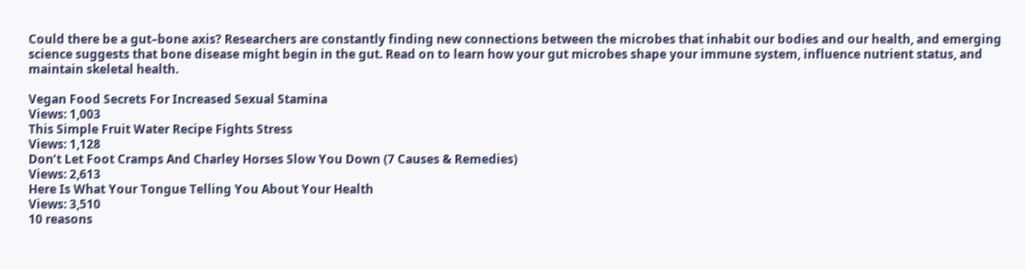Could there be a gut–bone axis? Researchers are constantly finding new connections between the microbes that inhabit our bodies and our health, and emerging science suggests that bone disease might begin in the gut. Read on to learn how your gut microbes shape your immune system, influence nutrient status, and maintain skeletal health.

Vegan Food Secrets For Increased Sexual Stamina
Views: 1,003
This Simple Fruit Water Recipe Fights Stress
Views: 1,128
Don’t Let Foot Cramps And Charley Horses Slow You Down (7 Causes & Remedies)
Views: 2,613
Here Is What Your Tongue Telling You About Your Health
Views: 3,510
10 reasons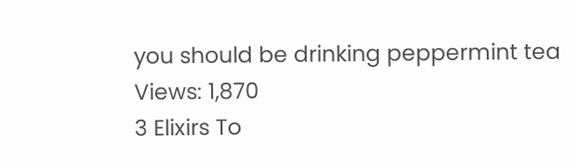you should be drinking peppermint tea
Views: 1,870
3 Elixirs To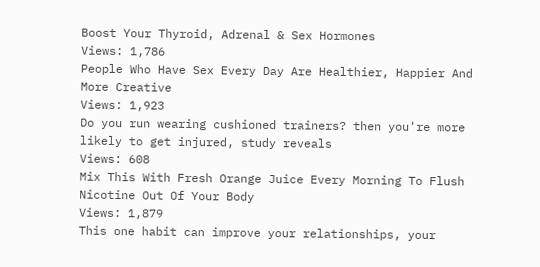Boost Your Thyroid, Adrenal & Sex Hormones
Views: 1,786
People Who Have Sex Every Day Are Healthier, Happier And More Creative
Views: 1,923
Do you run wearing cushioned trainers? then you're more likely to get injured, study reveals
Views: 608
Mix This With Fresh Orange Juice Every Morning To Flush Nicotine Out Of Your Body
Views: 1,879
This one habit can improve your relationships, your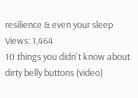resilience & even your sleep
Views: 1,464
10 things you didn't know about dirty belly buttons (video)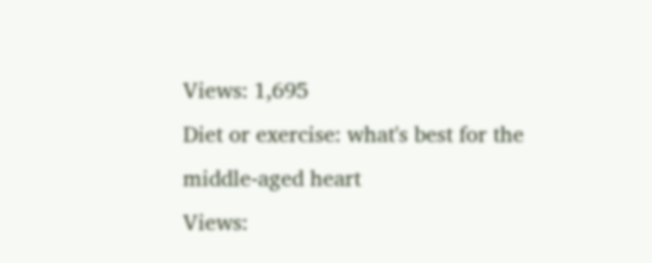Views: 1,695
Diet or exercise: what's best for the middle-aged heart
Views: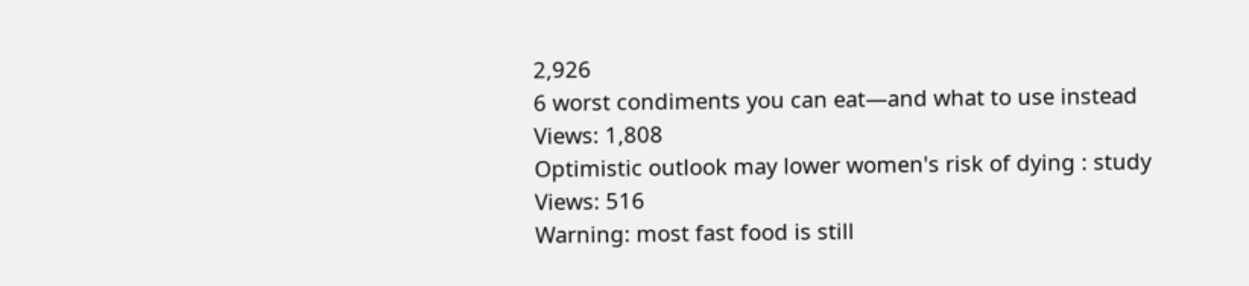2,926
6 worst condiments you can eat—and what to use instead
Views: 1,808
Optimistic outlook may lower women's risk of dying : study
Views: 516
Warning: most fast food is still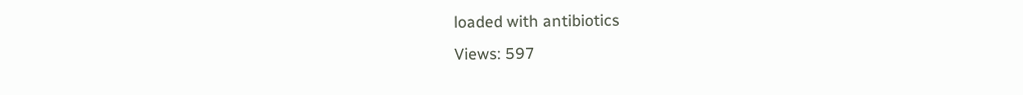loaded with antibiotics
Views: 597